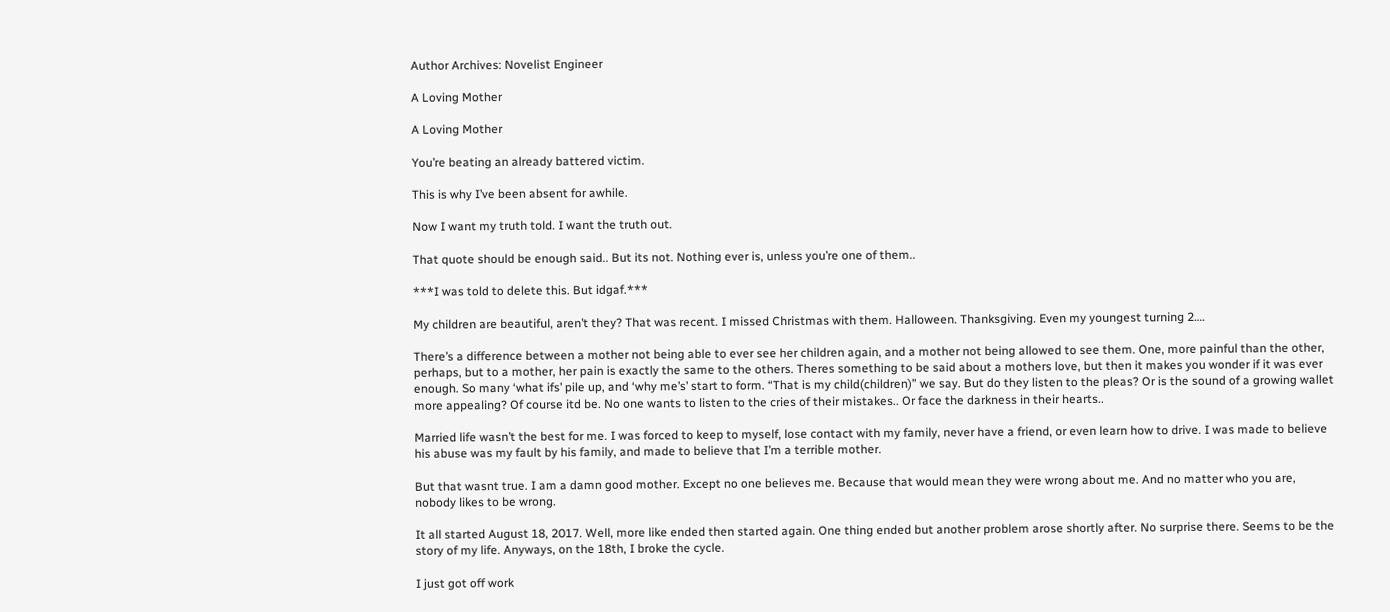Author Archives: Novelist Engineer

A Loving Mother

A Loving Mother

You’re beating an already battered victim.

This is why I’ve been absent for awhile.

Now I want my truth told. I want the truth out.

That quote should be enough said.. But its not. Nothing ever is, unless you’re one of them..

***I was told to delete this. But idgaf.***

My children are beautiful, aren’t they? That was recent. I missed Christmas with them. Halloween. Thanksgiving. Even my youngest turning 2….

There’s a difference between a mother not being able to ever see her children again, and a mother not being allowed to see them. One, more painful than the other, perhaps, but to a mother, her pain is exactly the same to the others. Theres something to be said about a mothers love, but then it makes you wonder if it was ever enough. So many ‘what ifs’ pile up, and ‘why me’s’ start to form. “That is my child(children)” we say. But do they listen to the pleas? Or is the sound of a growing wallet more appealing? Of course itd be. No one wants to listen to the cries of their mistakes.. Or face the darkness in their hearts..

Married life wasn’t the best for me. I was forced to keep to myself, lose contact with my family, never have a friend, or even learn how to drive. I was made to believe his abuse was my fault by his family, and made to believe that I’m a terrible mother.

But that wasnt true. I am a damn good mother. Except no one believes me. Because that would mean they were wrong about me. And no matter who you are, nobody likes to be wrong.

It all started August 18, 2017. Well, more like ended then started again. One thing ended but another problem arose shortly after. No surprise there. Seems to be the story of my life. Anyways, on the 18th, I broke the cycle.

I just got off work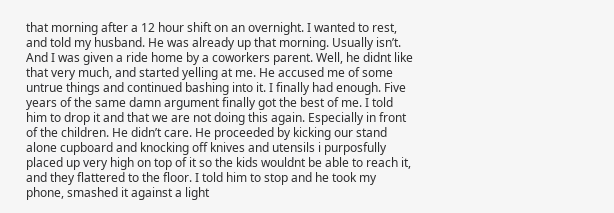that morning after a 12 hour shift on an overnight. I wanted to rest, and told my husband. He was already up that morning. Usually isn’t. And I was given a ride home by a coworkers parent. Well, he didnt like that very much, and started yelling at me. He accused me of some untrue things and continued bashing into it. I finally had enough. Five years of the same damn argument finally got the best of me. I told him to drop it and that we are not doing this again. Especially in front of the children. He didn’t care. He proceeded by kicking our stand alone cupboard and knocking off knives and utensils i purposfully placed up very high on top of it so the kids wouldnt be able to reach it, and they flattered to the floor. I told him to stop and he took my phone, smashed it against a light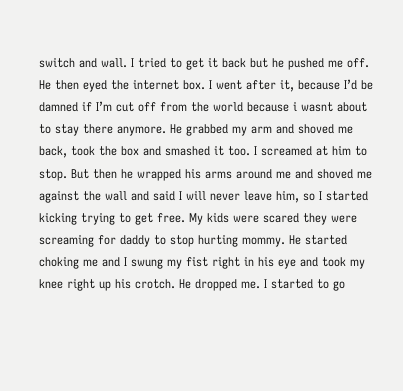switch and wall. I tried to get it back but he pushed me off. He then eyed the internet box. I went after it, because I’d be damned if I’m cut off from the world because i wasnt about to stay there anymore. He grabbed my arm and shoved me back, took the box and smashed it too. I screamed at him to stop. But then he wrapped his arms around me and shoved me against the wall and said I will never leave him, so I started kicking trying to get free. My kids were scared they were screaming for daddy to stop hurting mommy. He started choking me and I swung my fist right in his eye and took my knee right up his crotch. He dropped me. I started to go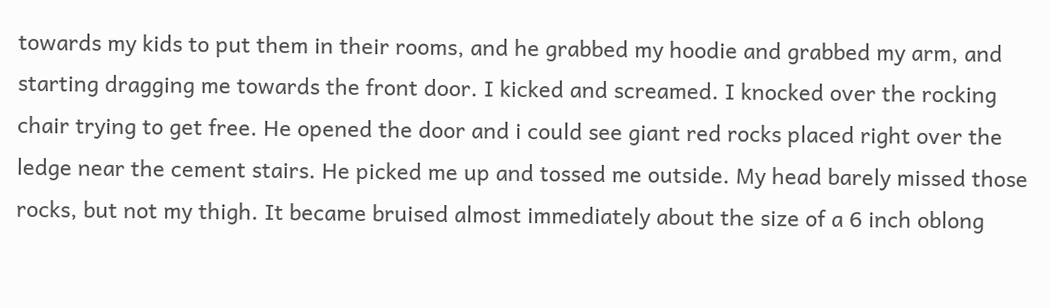towards my kids to put them in their rooms, and he grabbed my hoodie and grabbed my arm, and starting dragging me towards the front door. I kicked and screamed. I knocked over the rocking chair trying to get free. He opened the door and i could see giant red rocks placed right over the ledge near the cement stairs. He picked me up and tossed me outside. My head barely missed those rocks, but not my thigh. It became bruised almost immediately about the size of a 6 inch oblong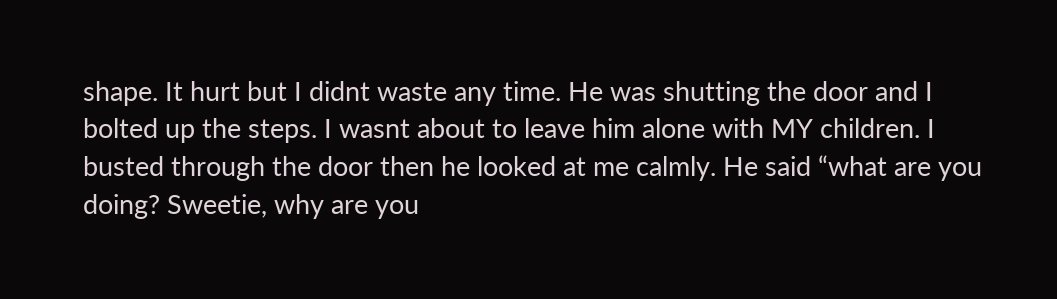shape. It hurt but I didnt waste any time. He was shutting the door and I bolted up the steps. I wasnt about to leave him alone with MY children. I busted through the door then he looked at me calmly. He said “what are you doing? Sweetie, why are you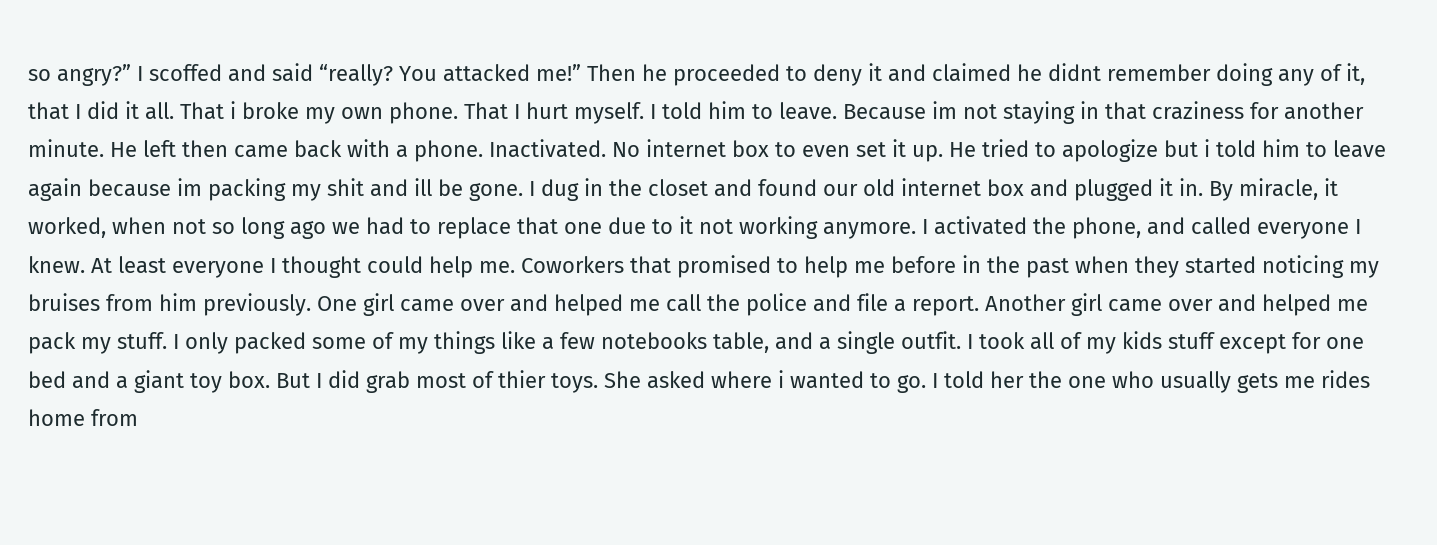so angry?” I scoffed and said “really? You attacked me!” Then he proceeded to deny it and claimed he didnt remember doing any of it, that I did it all. That i broke my own phone. That I hurt myself. I told him to leave. Because im not staying in that craziness for another minute. He left then came back with a phone. Inactivated. No internet box to even set it up. He tried to apologize but i told him to leave again because im packing my shit and ill be gone. I dug in the closet and found our old internet box and plugged it in. By miracle, it worked, when not so long ago we had to replace that one due to it not working anymore. I activated the phone, and called everyone I knew. At least everyone I thought could help me. Coworkers that promised to help me before in the past when they started noticing my bruises from him previously. One girl came over and helped me call the police and file a report. Another girl came over and helped me pack my stuff. I only packed some of my things like a few notebooks table, and a single outfit. I took all of my kids stuff except for one bed and a giant toy box. But I did grab most of thier toys. She asked where i wanted to go. I told her the one who usually gets me rides home from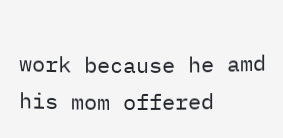work because he amd his mom offered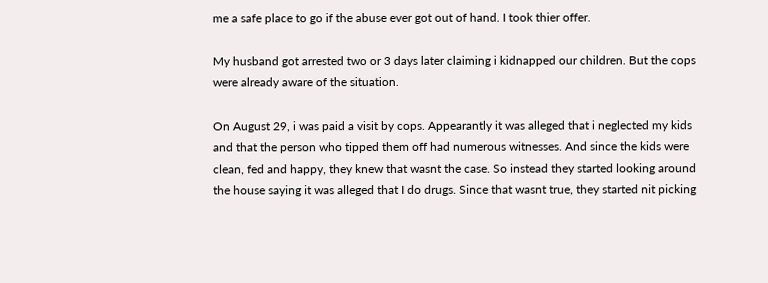me a safe place to go if the abuse ever got out of hand. I took thier offer.

My husband got arrested two or 3 days later claiming i kidnapped our children. But the cops were already aware of the situation.

On August 29, i was paid a visit by cops. Appearantly it was alleged that i neglected my kids and that the person who tipped them off had numerous witnesses. And since the kids were clean, fed and happy, they knew that wasnt the case. So instead they started looking around the house saying it was alleged that I do drugs. Since that wasnt true, they started nit picking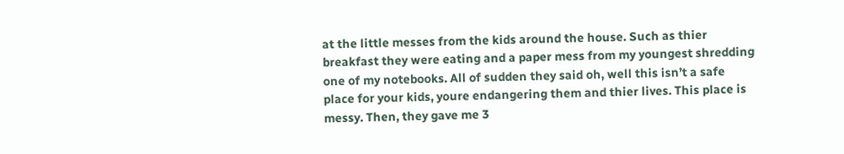at the little messes from the kids around the house. Such as thier breakfast they were eating and a paper mess from my youngest shredding one of my notebooks. All of sudden they said oh, well this isn’t a safe place for your kids, youre endangering them and thier lives. This place is messy. Then, they gave me 3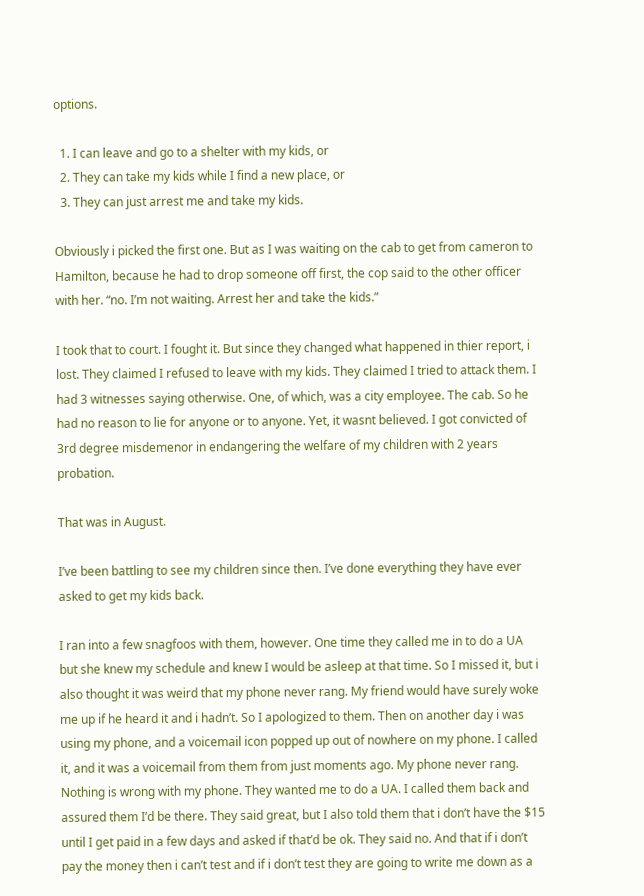options.

  1. I can leave and go to a shelter with my kids, or
  2. They can take my kids while I find a new place, or
  3. They can just arrest me and take my kids.

Obviously i picked the first one. But as I was waiting on the cab to get from cameron to Hamilton, because he had to drop someone off first, the cop said to the other officer with her. “no. I’m not waiting. Arrest her and take the kids.”

I took that to court. I fought it. But since they changed what happened in thier report, i lost. They claimed I refused to leave with my kids. They claimed I tried to attack them. I had 3 witnesses saying otherwise. One, of which, was a city employee. The cab. So he had no reason to lie for anyone or to anyone. Yet, it wasnt believed. I got convicted of 3rd degree misdemenor in endangering the welfare of my children with 2 years probation.

That was in August.

I’ve been battling to see my children since then. I’ve done everything they have ever asked to get my kids back.

I ran into a few snagfoos with them, however. One time they called me in to do a UA but she knew my schedule and knew I would be asleep at that time. So I missed it, but i also thought it was weird that my phone never rang. My friend would have surely woke me up if he heard it and i hadn’t. So I apologized to them. Then on another day i was using my phone, and a voicemail icon popped up out of nowhere on my phone. I called it, and it was a voicemail from them from just moments ago. My phone never rang. Nothing is wrong with my phone. They wanted me to do a UA. I called them back and assured them I’d be there. They said great, but I also told them that i don’t have the $15 until I get paid in a few days and asked if that’d be ok. They said no. And that if i don’t pay the money then i can’t test and if i don’t test they are going to write me down as a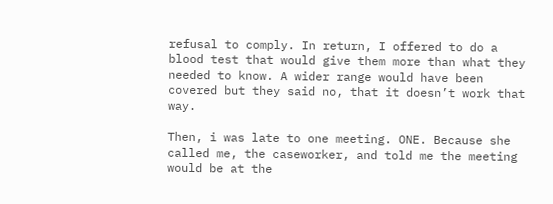refusal to comply. In return, I offered to do a blood test that would give them more than what they needed to know. A wider range would have been covered but they said no, that it doesn’t work that way.

Then, i was late to one meeting. ONE. Because she called me, the caseworker, and told me the meeting would be at the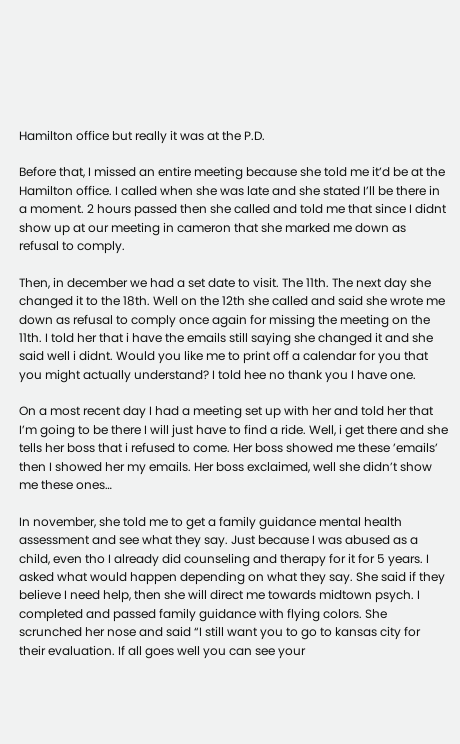Hamilton office but really it was at the P.D.

Before that, I missed an entire meeting because she told me it’d be at the Hamilton office. I called when she was late and she stated I’ll be there in a moment. 2 hours passed then she called and told me that since I didnt show up at our meeting in cameron that she marked me down as refusal to comply.

Then, in december we had a set date to visit. The 11th. The next day she changed it to the 18th. Well on the 12th she called and said she wrote me down as refusal to comply once again for missing the meeting on the 11th. I told her that i have the emails still saying she changed it and she said well i didnt. Would you like me to print off a calendar for you that you might actually understand? I told hee no thank you I have one.

On a most recent day I had a meeting set up with her and told her that I’m going to be there I will just have to find a ride. Well, i get there and she tells her boss that i refused to come. Her boss showed me these ’emails’ then I showed her my emails. Her boss exclaimed, well she didn’t show me these ones…

In november, she told me to get a family guidance mental health assessment and see what they say. Just because I was abused as a child, even tho I already did counseling and therapy for it for 5 years. I asked what would happen depending on what they say. She said if they believe I need help, then she will direct me towards midtown psych. I completed and passed family guidance with flying colors. She scrunched her nose and said “I still want you to go to kansas city for their evaluation. If all goes well you can see your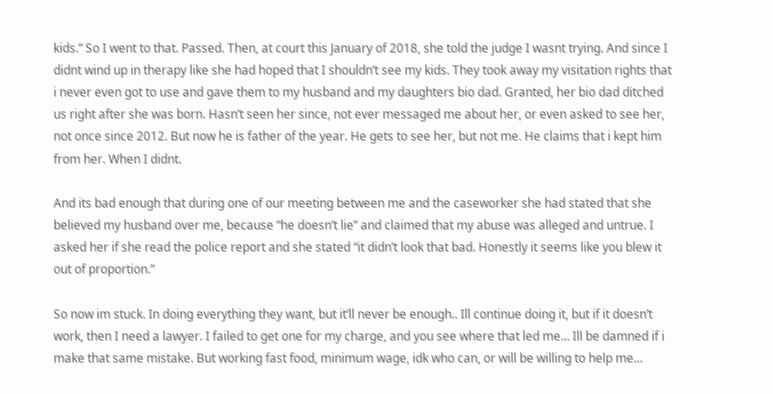kids.” So I went to that. Passed. Then, at court this January of 2018, she told the judge I wasnt trying. And since I didnt wind up in therapy like she had hoped that I shouldn’t see my kids. They took away my visitation rights that i never even got to use and gave them to my husband and my daughters bio dad. Granted, her bio dad ditched us right after she was born. Hasn’t seen her since, not ever messaged me about her, or even asked to see her, not once since 2012. But now he is father of the year. He gets to see her, but not me. He claims that i kept him from her. When I didnt.

And its bad enough that during one of our meeting between me and the caseworker she had stated that she believed my husband over me, because “he doesn’t lie” and claimed that my abuse was alleged and untrue. I asked her if she read the police report and she stated “it didn’t look that bad. Honestly it seems like you blew it out of proportion.”

So now im stuck. In doing everything they want, but it’ll never be enough.. Ill continue doing it, but if it doesn’t work, then I need a lawyer. I failed to get one for my charge, and you see where that led me… Ill be damned if i make that same mistake. But working fast food, minimum wage, idk who can, or will be willing to help me…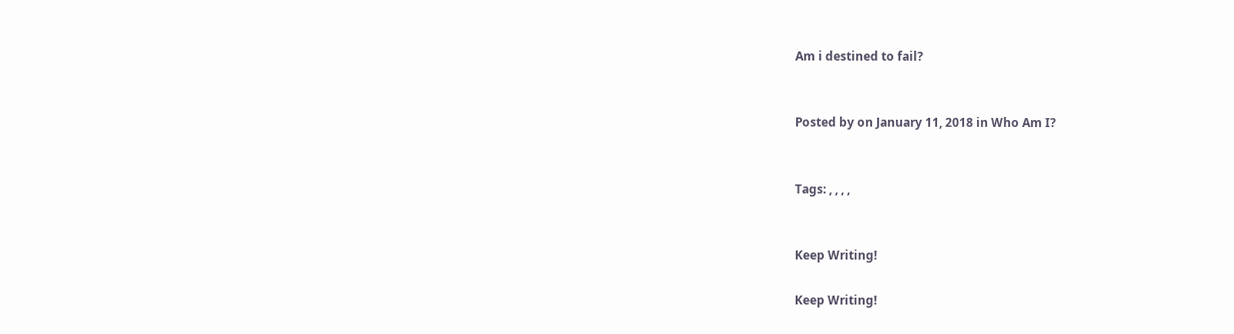Am i destined to fail?


Posted by on January 11, 2018 in Who Am I?


Tags: , , , ,


Keep Writing!

Keep Writing!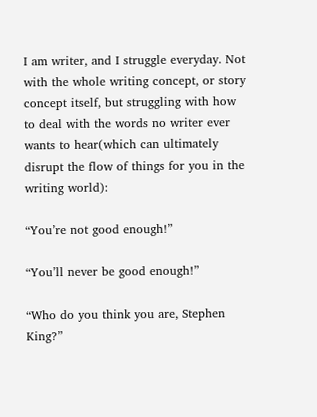I am writer, and I struggle everyday. Not with the whole writing concept, or story concept itself, but struggling with how to deal with the words no writer ever wants to hear(which can ultimately disrupt the flow of things for you in the writing world):

“You’re not good enough!”

“You’ll never be good enough!”

“Who do you think you are, Stephen King?”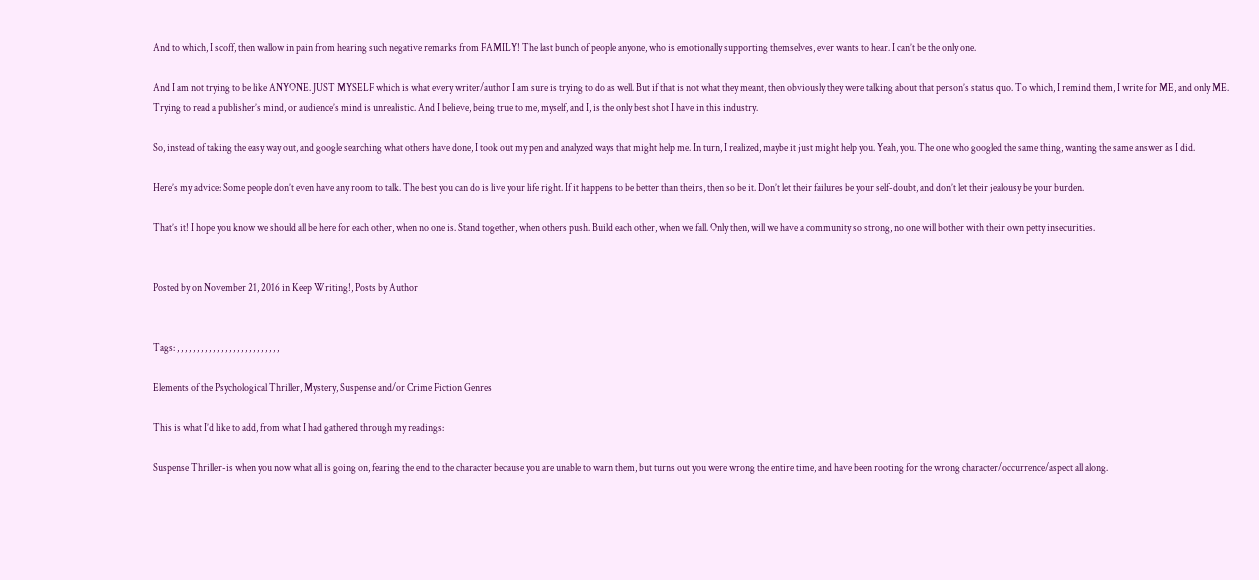And to which, I scoff, then wallow in pain from hearing such negative remarks from FAMILY! The last bunch of people anyone, who is emotionally supporting themselves, ever wants to hear. I can’t be the only one.

And I am not trying to be like ANYONE. JUST MYSELF which is what every writer/author I am sure is trying to do as well. But if that is not what they meant, then obviously they were talking about that person’s status quo. To which, I remind them, I write for ME, and only ME. Trying to read a publisher’s mind, or audience’s mind is unrealistic. And I believe, being true to me, myself, and I, is the only best shot I have in this industry.

So, instead of taking the easy way out, and google searching what others have done, I took out my pen and analyzed ways that might help me. In turn, I realized, maybe it just might help you. Yeah, you. The one who googled the same thing, wanting the same answer as I did.

Here’s my advice: Some people don’t even have any room to talk. The best you can do is live your life right. If it happens to be better than theirs, then so be it. Don’t let their failures be your self-doubt, and don’t let their jealousy be your burden.

That’s it! I hope you know we should all be here for each other, when no one is. Stand together, when others push. Build each other, when we fall. Only then, will we have a community so strong, no one will bother with their own petty insecurities.


Posted by on November 21, 2016 in Keep Writing!, Posts by Author


Tags: , , , , , , , , , , , , , , , , , , , , , , , , , ,

Elements of the Psychological Thriller, Mystery, Suspense and/or Crime Fiction Genres

This is what I’d like to add, from what I had gathered through my readings:

Suspense Thriller-is when you now what all is going on, fearing the end to the character because you are unable to warn them, but turns out you were wrong the entire time, and have been rooting for the wrong character/occurrence/aspect all along.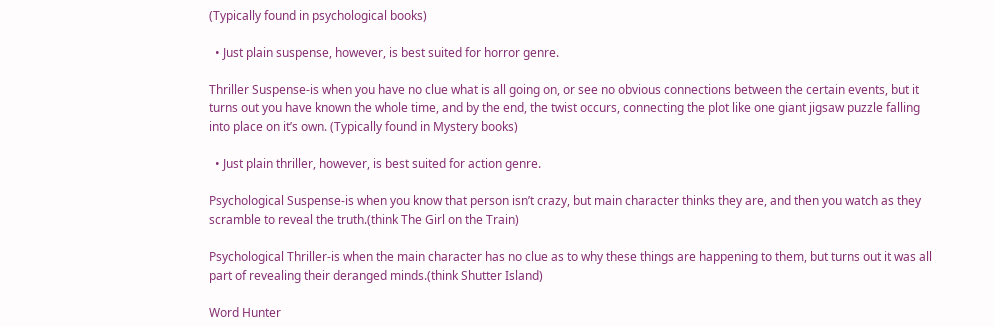(Typically found in psychological books)

  • Just plain suspense, however, is best suited for horror genre.

Thriller Suspense-is when you have no clue what is all going on, or see no obvious connections between the certain events, but it turns out you have known the whole time, and by the end, the twist occurs, connecting the plot like one giant jigsaw puzzle falling into place on it’s own. (Typically found in Mystery books)

  • Just plain thriller, however, is best suited for action genre.

Psychological Suspense-is when you know that person isn’t crazy, but main character thinks they are, and then you watch as they scramble to reveal the truth.(think The Girl on the Train)

Psychological Thriller-is when the main character has no clue as to why these things are happening to them, but turns out it was all part of revealing their deranged minds.(think Shutter Island)

Word Hunter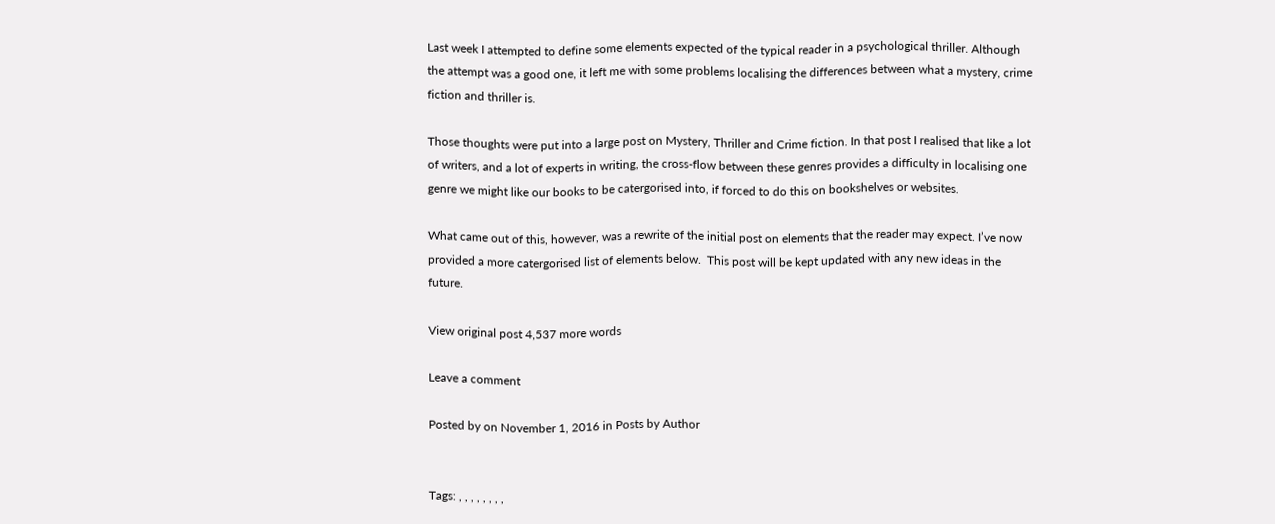Last week I attempted to define some elements expected of the typical reader in a psychological thriller. Although the attempt was a good one, it left me with some problems localising the differences between what a mystery, crime fiction and thriller is.

Those thoughts were put into a large post on Mystery, Thriller and Crime fiction. In that post I realised that like a lot of writers, and a lot of experts in writing, the cross-flow between these genres provides a difficulty in localising one genre we might like our books to be catergorised into, if forced to do this on bookshelves or websites.

What came out of this, however, was a rewrite of the initial post on elements that the reader may expect. I’ve now provided a more catergorised list of elements below.  This post will be kept updated with any new ideas in the future.

View original post 4,537 more words

Leave a comment

Posted by on November 1, 2016 in Posts by Author


Tags: , , , , , , , ,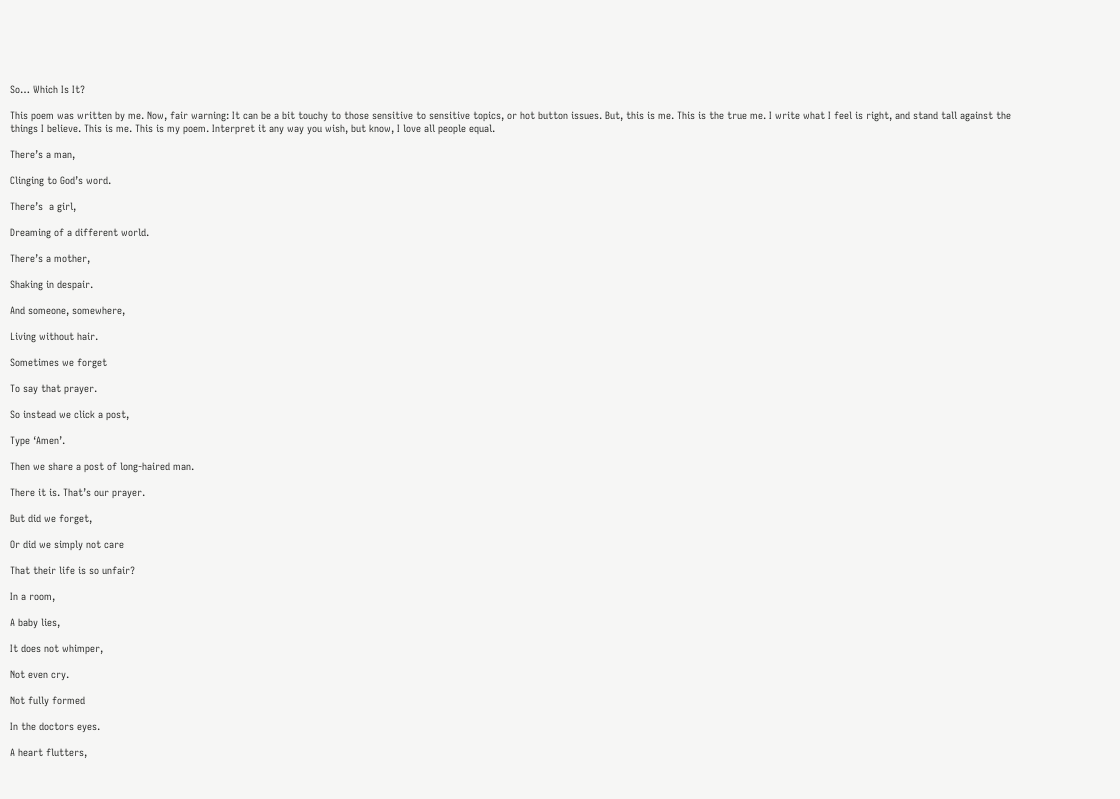So… Which Is It?

This poem was written by me. Now, fair warning: It can be a bit touchy to those sensitive to sensitive topics, or hot button issues. But, this is me. This is the true me. I write what I feel is right, and stand tall against the things I believe. This is me. This is my poem. Interpret it any way you wish, but know, I love all people equal.

There’s a man,

Clinging to God’s word.

There’s  a girl,

Dreaming of a different world.

There’s a mother,

Shaking in despair.

And someone, somewhere,

Living without hair.

Sometimes we forget

To say that prayer.

So instead we click a post,

Type ‘Amen’.

Then we share a post of long-haired man.

There it is. That’s our prayer.

But did we forget,

Or did we simply not care

That their life is so unfair?

In a room,

A baby lies,

It does not whimper,

Not even cry.

Not fully formed

In the doctors eyes.

A heart flutters,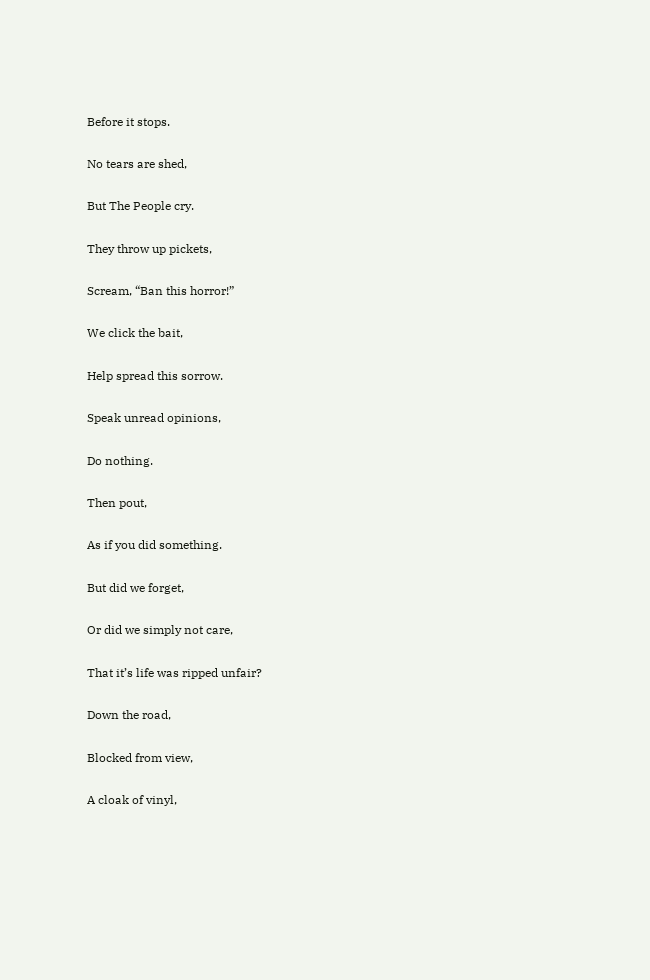Before it stops.

No tears are shed,

But The People cry.

They throw up pickets,

Scream, “Ban this horror!”

We click the bait,

Help spread this sorrow.

Speak unread opinions,

Do nothing.

Then pout,

As if you did something.

But did we forget,

Or did we simply not care,

That it’s life was ripped unfair?

Down the road,

Blocked from view,

A cloak of vinyl,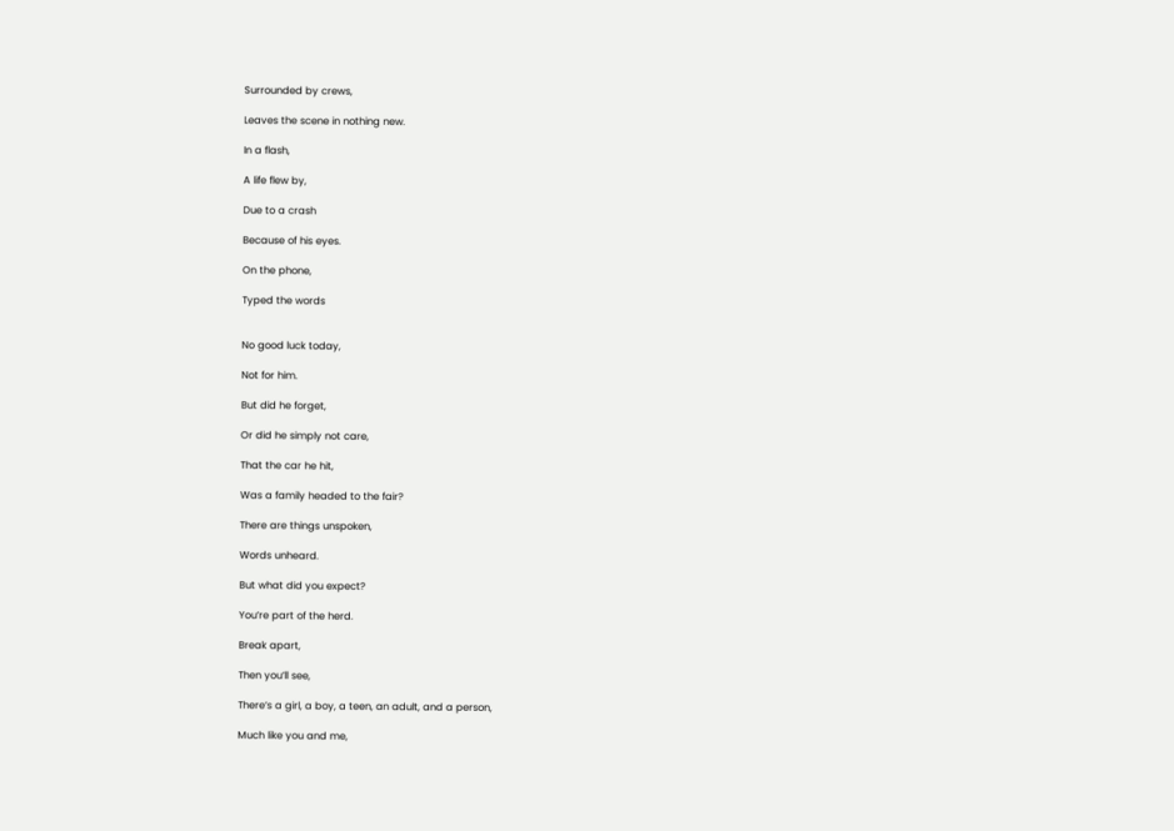Surrounded by crews,

Leaves the scene in nothing new.

In a flash,

A life flew by,

Due to a crash

Because of his eyes.

On the phone,

Typed the words


No good luck today,

Not for him.

But did he forget,

Or did he simply not care,

That the car he hit,

Was a family headed to the fair?

There are things unspoken,

Words unheard.

But what did you expect?

You’re part of the herd.

Break apart,

Then you’ll see,

There’s a girl, a boy, a teen, an adult, and a person,

Much like you and me,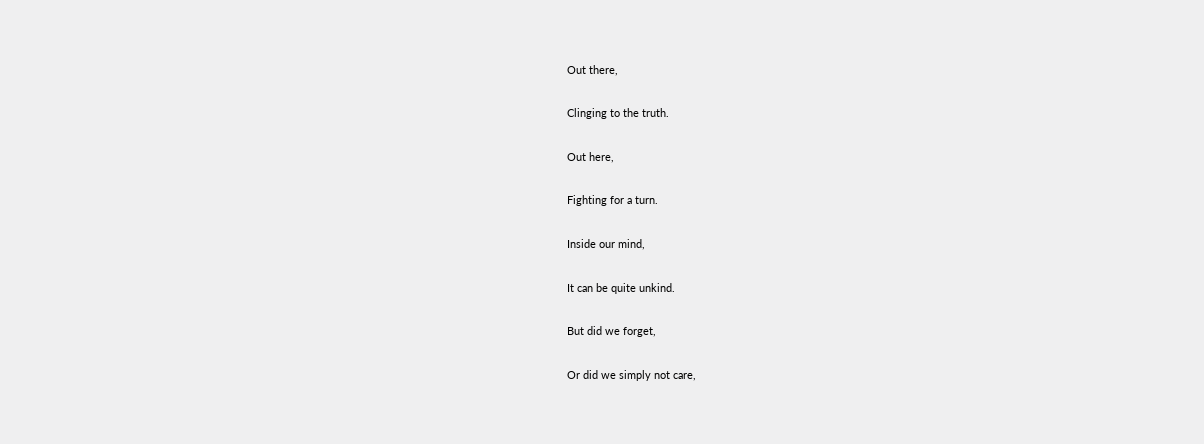Out there,

Clinging to the truth.

Out here,

Fighting for a turn.

Inside our mind,

It can be quite unkind.

But did we forget,

Or did we simply not care,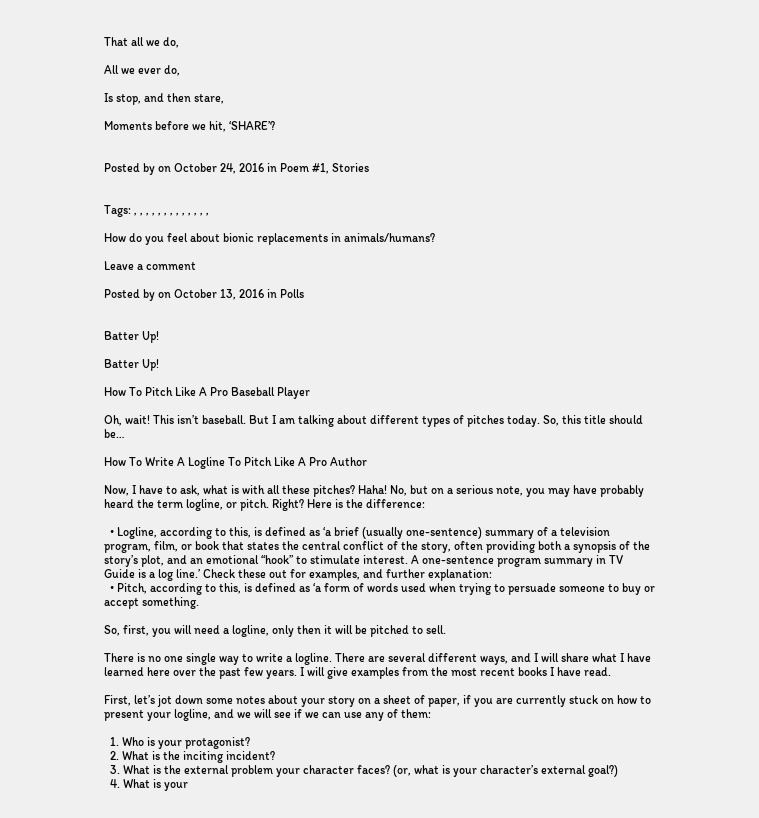That all we do,

All we ever do,

Is stop, and then stare,

Moments before we hit, ‘SHARE’?


Posted by on October 24, 2016 in Poem #1, Stories


Tags: , , , , , , , , , , , , ,

How do you feel about bionic replacements in animals/humans?

Leave a comment

Posted by on October 13, 2016 in Polls


Batter Up!

Batter Up!

How To Pitch Like A Pro Baseball Player

Oh, wait! This isn’t baseball. But I am talking about different types of pitches today. So, this title should be…

How To Write A Logline To Pitch Like A Pro Author

Now, I have to ask, what is with all these pitches? Haha! No, but on a serious note, you may have probably heard the term logline, or pitch. Right? Here is the difference:

  • Logline, according to this, is defined as ‘a brief (usually one-sentence) summary of a television program, film, or book that states the central conflict of the story, often providing both a synopsis of the story’s plot, and an emotional “hook” to stimulate interest. A one-sentence program summary in TV Guide is a log line.’ Check these out for examples, and further explanation:
  • Pitch, according to this, is defined as ‘a form of words used when trying to persuade someone to buy or accept something.

So, first, you will need a logline, only then it will be pitched to sell.

There is no one single way to write a logline. There are several different ways, and I will share what I have learned here over the past few years. I will give examples from the most recent books I have read.

First, let’s jot down some notes about your story on a sheet of paper, if you are currently stuck on how to present your logline, and we will see if we can use any of them:

  1. Who is your protagonist?
  2. What is the inciting incident?
  3. What is the external problem your character faces? (or, what is your character’s external goal?)
  4. What is your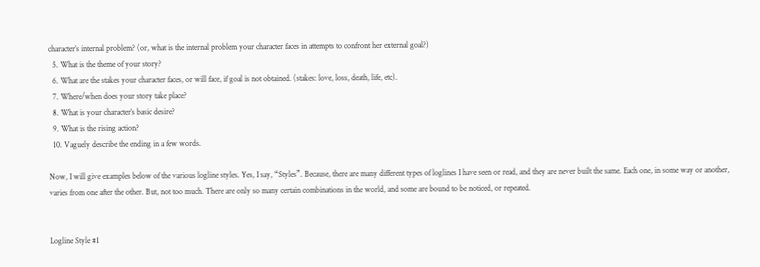character’s internal problem? (or, what is the internal problem your character faces in attempts to confront her external goal?)
  5. What is the theme of your story?
  6. What are the stakes your character faces, or will face, if goal is not obtained. (stakes: love, loss, death, life, etc).
  7. Where/when does your story take place?
  8. What is your character’s basic desire?
  9. What is the rising action?
  10. Vaguely describe the ending in a few words.

Now, I will give examples below of the various logline styles. Yes, I say, “Styles”. Because, there are many different types of loglines I have seen or read, and they are never built the same. Each one, in some way or another, varies from one after the other. But, not too much. There are only so many certain combinations in the world, and some are bound to be noticed, or repeated.


Logline Style #1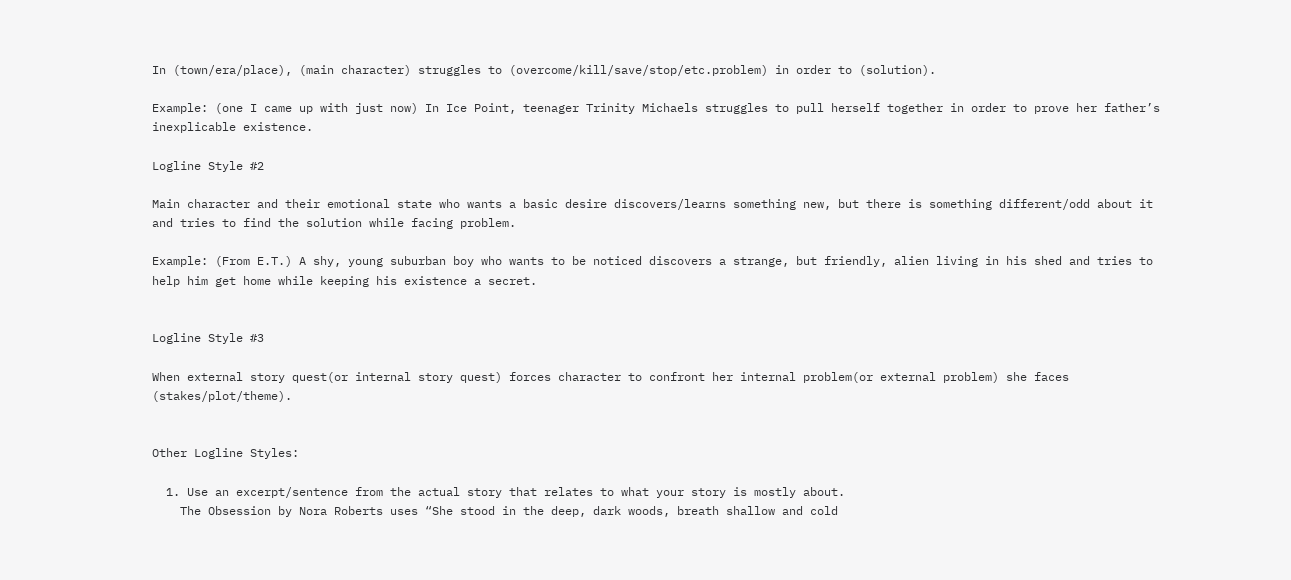In (town/era/place), (main character) struggles to (overcome/kill/save/stop/etc.problem) in order to (solution).

Example: (one I came up with just now) In Ice Point, teenager Trinity Michaels struggles to pull herself together in order to prove her father’s inexplicable existence.

Logline Style #2

Main character and their emotional state who wants a basic desire discovers/learns something new, but there is something different/odd about it and tries to find the solution while facing problem.

Example: (From E.T.) A shy, young suburban boy who wants to be noticed discovers a strange, but friendly, alien living in his shed and tries to help him get home while keeping his existence a secret.


Logline Style #3

When external story quest(or internal story quest) forces character to confront her internal problem(or external problem) she faces (stakes/plot/theme).


Other Logline Styles:

  1. Use an excerpt/sentence from the actual story that relates to what your story is mostly about.
    The Obsession by Nora Roberts uses “She stood in the deep, dark woods, breath shallow and cold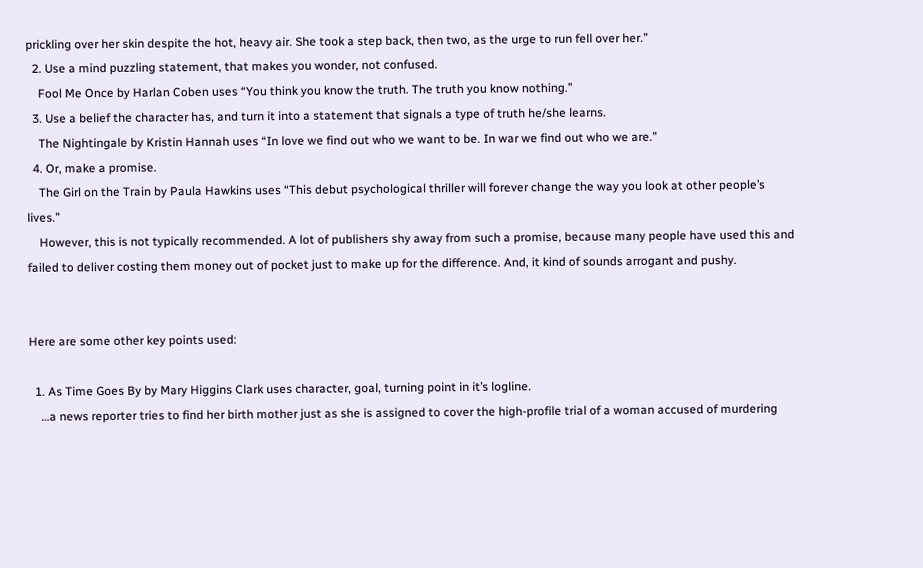prickling over her skin despite the hot, heavy air. She took a step back, then two, as the urge to run fell over her.”
  2. Use a mind puzzling statement, that makes you wonder, not confused.
    Fool Me Once by Harlan Coben uses “You think you know the truth. The truth you know nothing.”
  3. Use a belief the character has, and turn it into a statement that signals a type of truth he/she learns.
    The Nightingale by Kristin Hannah uses “In love we find out who we want to be. In war we find out who we are.”
  4. Or, make a promise.
    The Girl on the Train by Paula Hawkins uses “This debut psychological thriller will forever change the way you look at other people’s lives.”
    However, this is not typically recommended. A lot of publishers shy away from such a promise, because many people have used this and failed to deliver costing them money out of pocket just to make up for the difference. And, it kind of sounds arrogant and pushy.


Here are some other key points used:

  1. As Time Goes By by Mary Higgins Clark uses character, goal, turning point in it’s logline.
    …a news reporter tries to find her birth mother just as she is assigned to cover the high-profile trial of a woman accused of murdering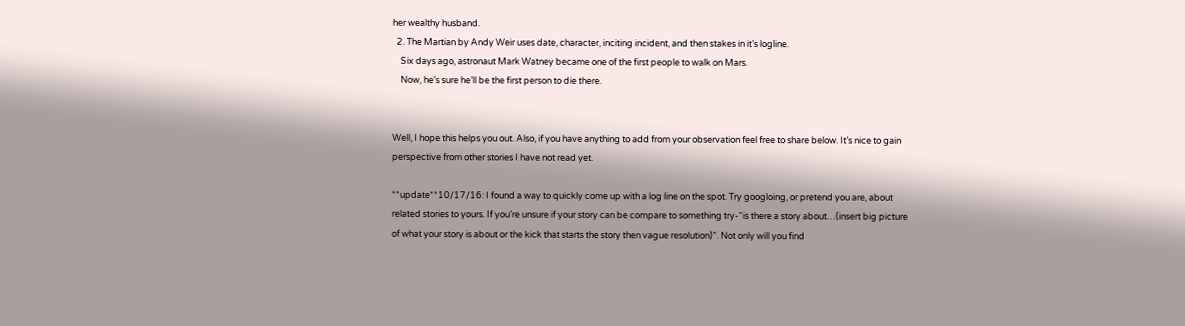her wealthy husband.
  2. The Martian by Andy Weir uses date, character, inciting incident, and then stakes in it’s logline.
    Six days ago, astronaut Mark Watney became one of the first people to walk on Mars.
    Now, he’s sure he’ll be the first person to die there.


Well, I hope this helps you out. Also, if you have anything to add from your observation feel free to share below. It’s nice to gain perspective from other stories I have not read yet.

**update**10/17/16: I found a way to quickly come up with a log line on the spot. Try googloing, or pretend you are, about related stories to yours. If you’re unsure if your story can be compare to something try-“is there a story about…(insert big picture of what your story is about or the kick that starts the story then vague resolution)”. Not only will you find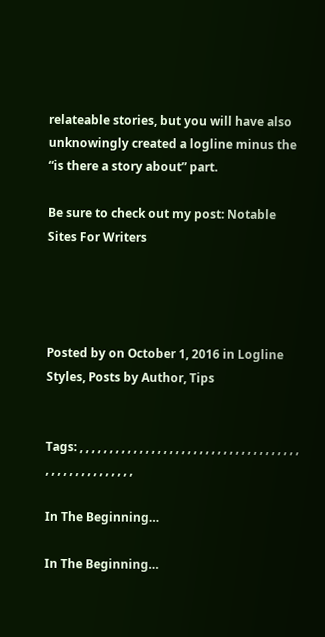relateable stories, but you will have also unknowingly created a logline minus the “is there a story about” part.

Be sure to check out my post: Notable Sites For Writers




Posted by on October 1, 2016 in Logline Styles, Posts by Author, Tips


Tags: , , , , , , , , , , , , , , , , , , , , , , , , , , , , , , , , , , , , , , , , , , , , , , , , , , , ,

In The Beginning…

In The Beginning…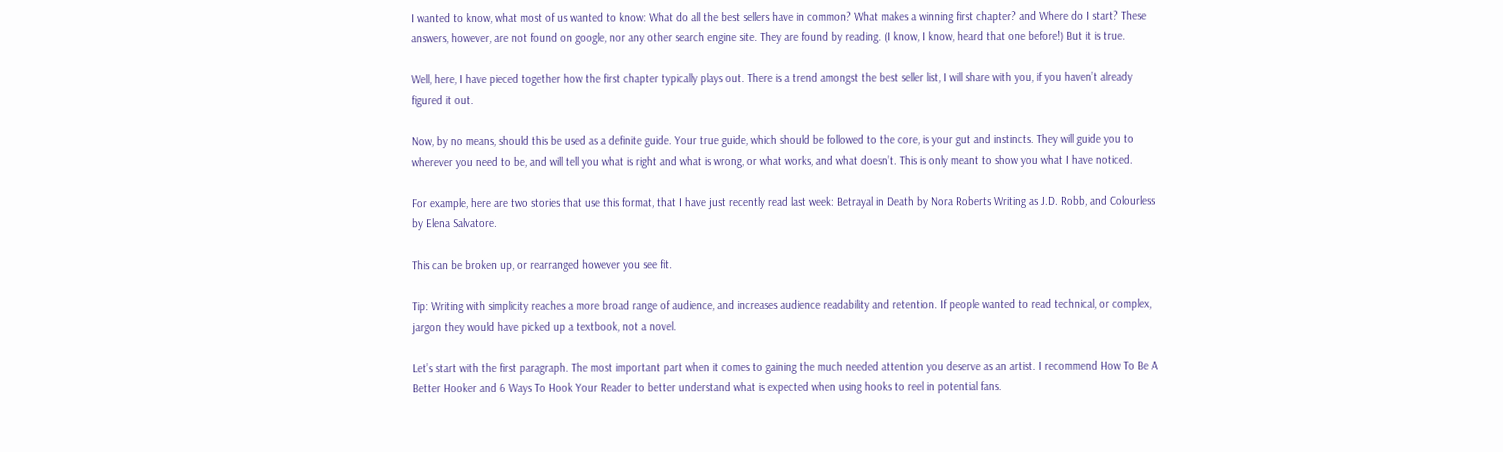I wanted to know, what most of us wanted to know: What do all the best sellers have in common? What makes a winning first chapter? and Where do I start? These answers, however, are not found on google, nor any other search engine site. They are found by reading. (I know, I know, heard that one before!) But it is true.

Well, here, I have pieced together how the first chapter typically plays out. There is a trend amongst the best seller list, I will share with you, if you haven’t already figured it out.

Now, by no means, should this be used as a definite guide. Your true guide, which should be followed to the core, is your gut and instincts. They will guide you to wherever you need to be, and will tell you what is right and what is wrong, or what works, and what doesn’t. This is only meant to show you what I have noticed.

For example, here are two stories that use this format, that I have just recently read last week: Betrayal in Death by Nora Roberts Writing as J.D. Robb, and Colourless by Elena Salvatore.

This can be broken up, or rearranged however you see fit.

Tip: Writing with simplicity reaches a more broad range of audience, and increases audience readability and retention. If people wanted to read technical, or complex, jargon they would have picked up a textbook, not a novel.

Let’s start with the first paragraph. The most important part when it comes to gaining the much needed attention you deserve as an artist. I recommend How To Be A Better Hooker and 6 Ways To Hook Your Reader to better understand what is expected when using hooks to reel in potential fans.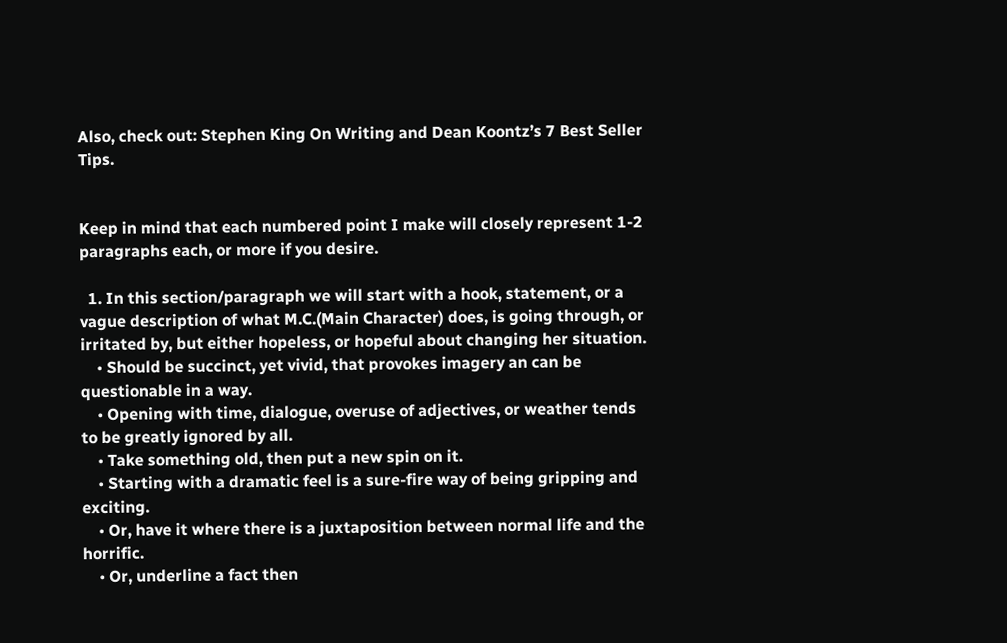Also, check out: Stephen King On Writing and Dean Koontz’s 7 Best Seller Tips.


Keep in mind that each numbered point I make will closely represent 1-2 paragraphs each, or more if you desire.

  1. In this section/paragraph we will start with a hook, statement, or a vague description of what M.C.(Main Character) does, is going through, or irritated by, but either hopeless, or hopeful about changing her situation.
    • Should be succinct, yet vivid, that provokes imagery an can be questionable in a way.
    • Opening with time, dialogue, overuse of adjectives, or weather tends to be greatly ignored by all.
    • Take something old, then put a new spin on it.
    • Starting with a dramatic feel is a sure-fire way of being gripping and exciting.
    • Or, have it where there is a juxtaposition between normal life and the horrific.
    • Or, underline a fact then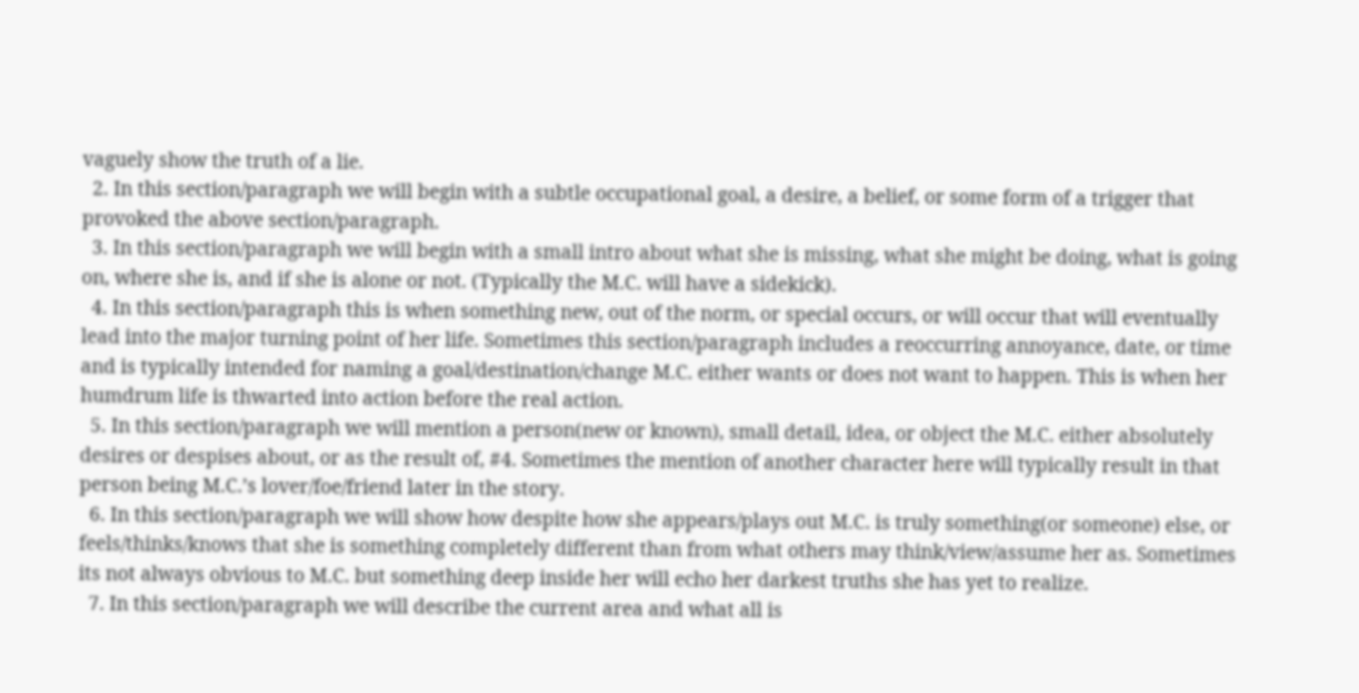vaguely show the truth of a lie.
  2. In this section/paragraph we will begin with a subtle occupational goal, a desire, a belief, or some form of a trigger that provoked the above section/paragraph.
  3. In this section/paragraph we will begin with a small intro about what she is missing, what she might be doing, what is going on, where she is, and if she is alone or not. (Typically the M.C. will have a sidekick).
  4. In this section/paragraph this is when something new, out of the norm, or special occurs, or will occur that will eventually lead into the major turning point of her life. Sometimes this section/paragraph includes a reoccurring annoyance, date, or time and is typically intended for naming a goal/destination/change M.C. either wants or does not want to happen. This is when her humdrum life is thwarted into action before the real action.
  5. In this section/paragraph we will mention a person(new or known), small detail, idea, or object the M.C. either absolutely desires or despises about, or as the result of, #4. Sometimes the mention of another character here will typically result in that person being M.C.’s lover/foe/friend later in the story.
  6. In this section/paragraph we will show how despite how she appears/plays out M.C. is truly something(or someone) else, or feels/thinks/knows that she is something completely different than from what others may think/view/assume her as. Sometimes its not always obvious to M.C. but something deep inside her will echo her darkest truths she has yet to realize.
  7. In this section/paragraph we will describe the current area and what all is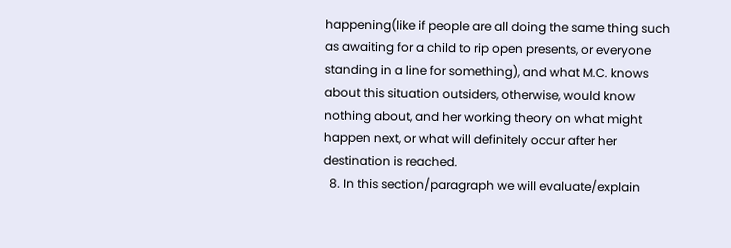happening(like if people are all doing the same thing such as awaiting for a child to rip open presents, or everyone standing in a line for something), and what M.C. knows about this situation outsiders, otherwise, would know nothing about, and her working theory on what might happen next, or what will definitely occur after her destination is reached.
  8. In this section/paragraph we will evaluate/explain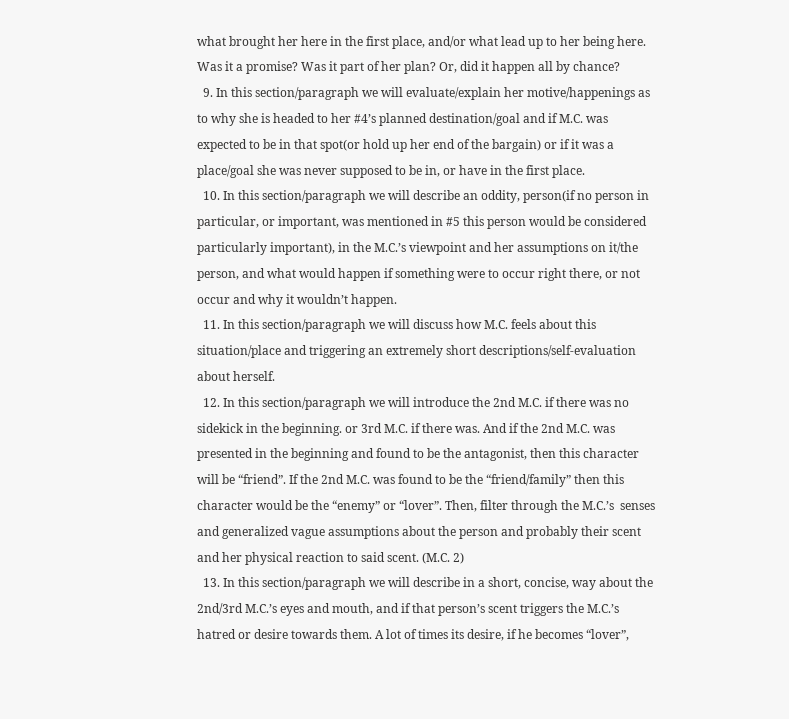what brought her here in the first place, and/or what lead up to her being here. Was it a promise? Was it part of her plan? Or, did it happen all by chance?
  9. In this section/paragraph we will evaluate/explain her motive/happenings as to why she is headed to her #4’s planned destination/goal and if M.C. was expected to be in that spot(or hold up her end of the bargain) or if it was a place/goal she was never supposed to be in, or have in the first place.
  10. In this section/paragraph we will describe an oddity, person(if no person in particular, or important, was mentioned in #5 this person would be considered particularly important), in the M.C.’s viewpoint and her assumptions on it/the person, and what would happen if something were to occur right there, or not occur and why it wouldn’t happen.
  11. In this section/paragraph we will discuss how M.C. feels about this situation/place and triggering an extremely short descriptions/self-evaluation about herself.
  12. In this section/paragraph we will introduce the 2nd M.C. if there was no sidekick in the beginning. or 3rd M.C. if there was. And if the 2nd M.C. was presented in the beginning and found to be the antagonist, then this character will be “friend”. If the 2nd M.C. was found to be the “friend/family” then this character would be the “enemy” or “lover”. Then, filter through the M.C.’s  senses and generalized vague assumptions about the person and probably their scent and her physical reaction to said scent. (M.C. 2)
  13. In this section/paragraph we will describe in a short, concise, way about the 2nd/3rd M.C.’s eyes and mouth, and if that person’s scent triggers the M.C.’s hatred or desire towards them. A lot of times its desire, if he becomes “lover”,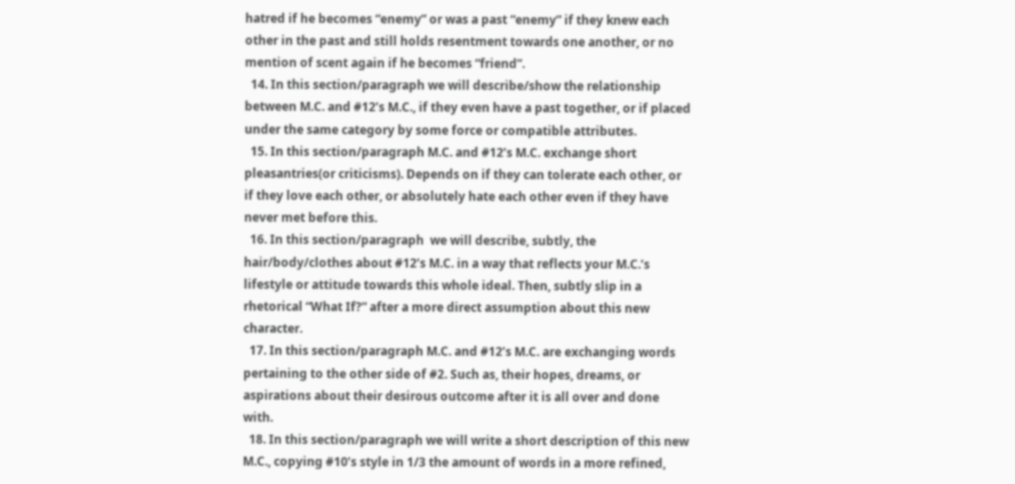hatred if he becomes “enemy” or was a past “enemy” if they knew each other in the past and still holds resentment towards one another, or no mention of scent again if he becomes “friend”.
  14. In this section/paragraph we will describe/show the relationship between M.C. and #12’s M.C., if they even have a past together, or if placed under the same category by some force or compatible attributes.
  15. In this section/paragraph M.C. and #12’s M.C. exchange short pleasantries(or criticisms). Depends on if they can tolerate each other, or if they love each other, or absolutely hate each other even if they have never met before this.
  16. In this section/paragraph  we will describe, subtly, the hair/body/clothes about #12’s M.C. in a way that reflects your M.C.’s lifestyle or attitude towards this whole ideal. Then, subtly slip in a rhetorical “What If?” after a more direct assumption about this new character.
  17. In this section/paragraph M.C. and #12’s M.C. are exchanging words pertaining to the other side of #2. Such as, their hopes, dreams, or aspirations about their desirous outcome after it is all over and done with.
  18. In this section/paragraph we will write a short description of this new M.C., copying #10’s style in 1/3 the amount of words in a more refined,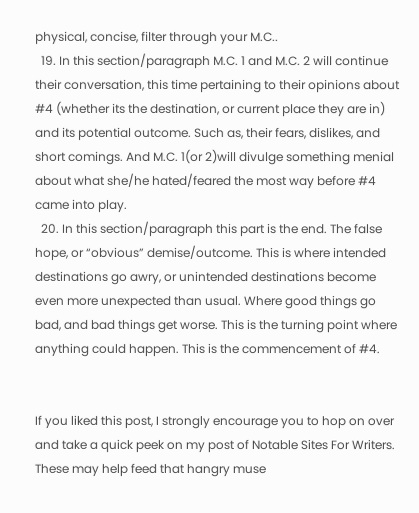physical, concise, filter through your M.C..
  19. In this section/paragraph M.C. 1 and M.C. 2 will continue their conversation, this time pertaining to their opinions about #4 (whether its the destination, or current place they are in) and its potential outcome. Such as, their fears, dislikes, and short comings. And M.C. 1(or 2)will divulge something menial about what she/he hated/feared the most way before #4 came into play.
  20. In this section/paragraph this part is the end. The false hope, or “obvious” demise/outcome. This is where intended destinations go awry, or unintended destinations become even more unexpected than usual. Where good things go bad, and bad things get worse. This is the turning point where anything could happen. This is the commencement of #4.


If you liked this post, I strongly encourage you to hop on over and take a quick peek on my post of Notable Sites For Writers. These may help feed that hangry muse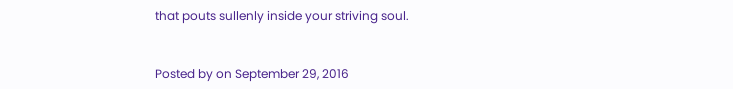that pouts sullenly inside your striving soul.


Posted by on September 29, 2016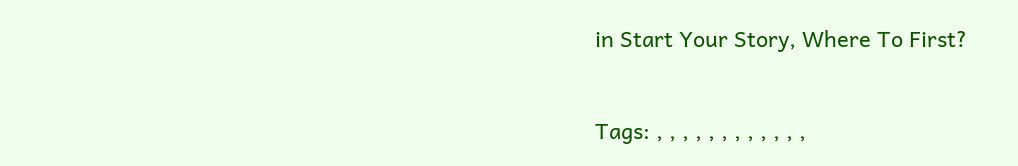in Start Your Story, Where To First?


Tags: , , , , , , , , , , , ,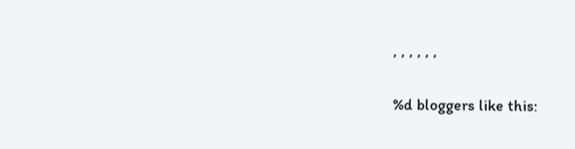, , , , , ,

%d bloggers like this: